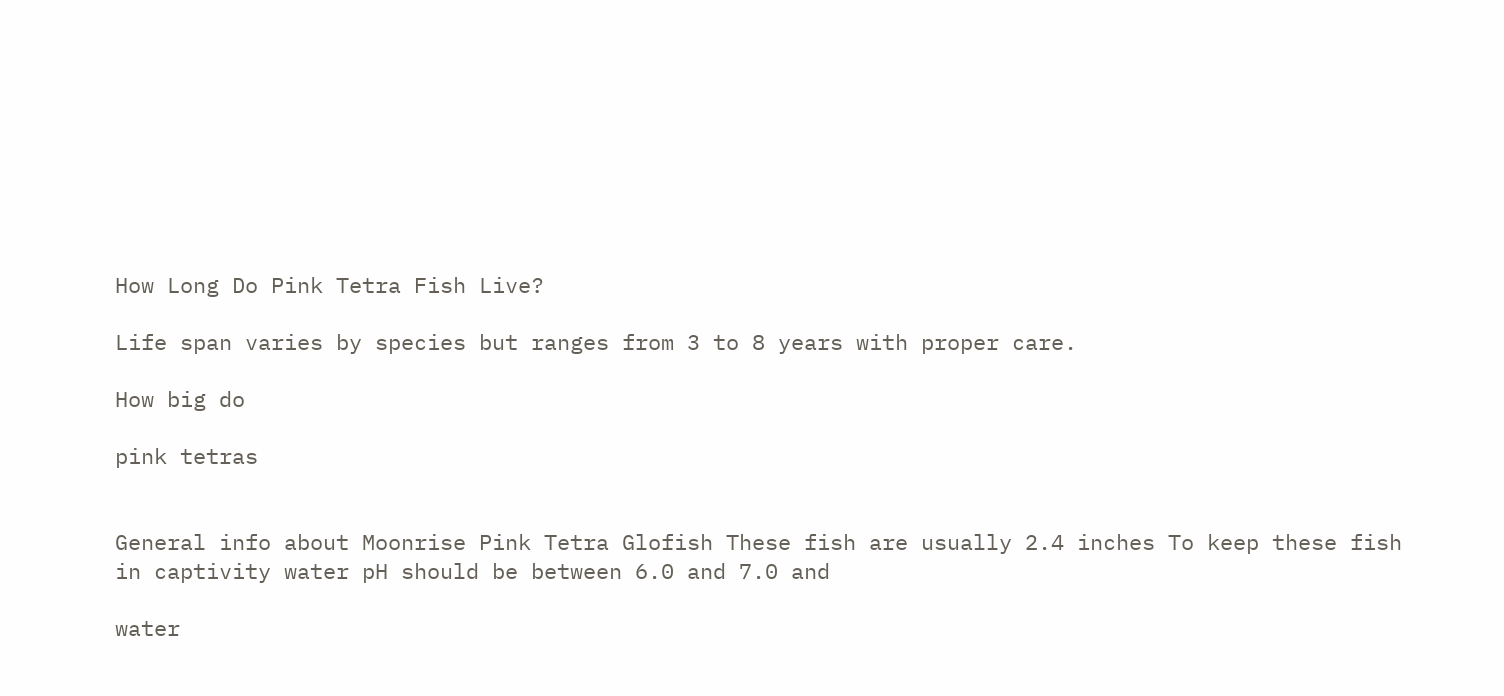How Long Do Pink Tetra Fish Live?

Life span varies by species but ranges from 3 to 8 years with proper care.

How big do

pink tetras


General info about Moonrise Pink Tetra Glofish These fish are usually 2.4 inches To keep these fish in captivity water pH should be between 6.0 and 7.0 and

water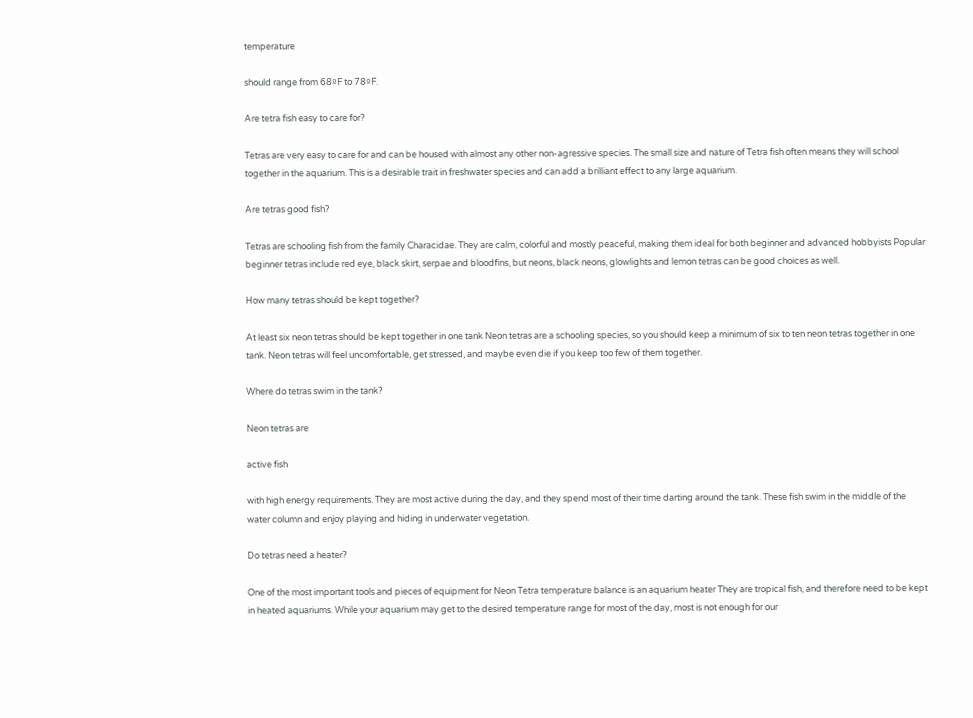temperature

should range from 68ºF to 78ºF.

Are tetra fish easy to care for?

Tetras are very easy to care for and can be housed with almost any other non-agressive species. The small size and nature of Tetra fish often means they will school together in the aquarium. This is a desirable trait in freshwater species and can add a brilliant effect to any large aquarium.

Are tetras good fish?

Tetras are schooling fish from the family Characidae. They are calm, colorful and mostly peaceful, making them ideal for both beginner and advanced hobbyists Popular beginner tetras include red eye, black skirt, serpae and bloodfins, but neons, black neons, glowlights and lemon tetras can be good choices as well.

How many tetras should be kept together?

At least six neon tetras should be kept together in one tank Neon tetras are a schooling species, so you should keep a minimum of six to ten neon tetras together in one tank. Neon tetras will feel uncomfortable, get stressed, and maybe even die if you keep too few of them together.

Where do tetras swim in the tank?

Neon tetras are

active fish

with high energy requirements. They are most active during the day, and they spend most of their time darting around the tank. These fish swim in the middle of the water column and enjoy playing and hiding in underwater vegetation.

Do tetras need a heater?

One of the most important tools and pieces of equipment for Neon Tetra temperature balance is an aquarium heater They are tropical fish, and therefore need to be kept in heated aquariums. While your aquarium may get to the desired temperature range for most of the day, most is not enough for our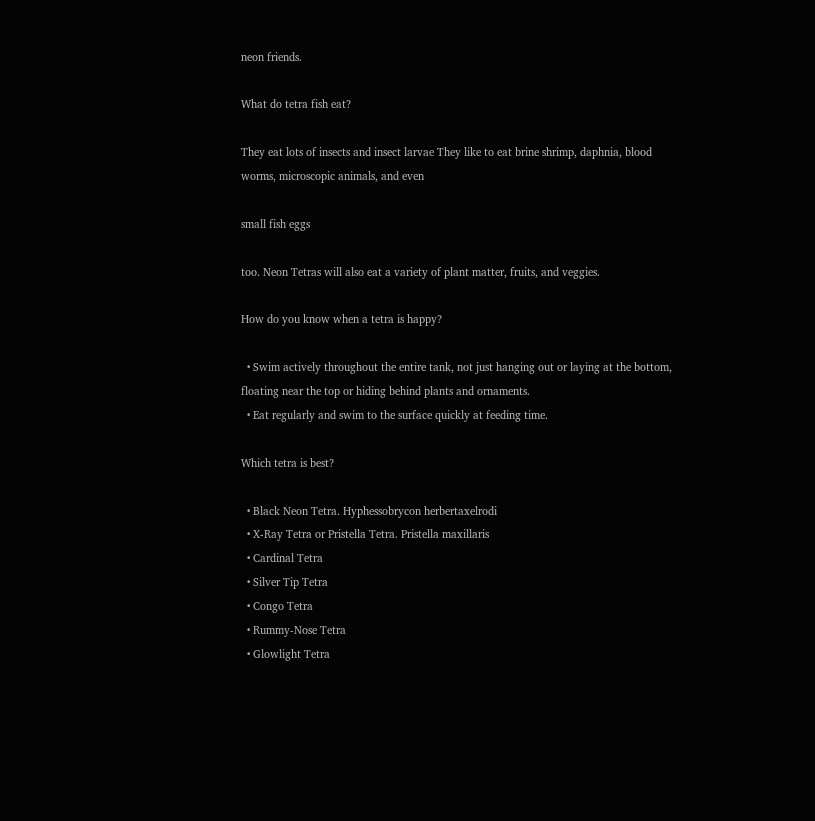neon friends.

What do tetra fish eat?

They eat lots of insects and insect larvae They like to eat brine shrimp, daphnia, blood worms, microscopic animals, and even

small fish eggs

too. Neon Tetras will also eat a variety of plant matter, fruits, and veggies.

How do you know when a tetra is happy?

  • Swim actively throughout the entire tank, not just hanging out or laying at the bottom, floating near the top or hiding behind plants and ornaments.
  • Eat regularly and swim to the surface quickly at feeding time.

Which tetra is best?

  • Black Neon Tetra. Hyphessobrycon herbertaxelrodi
  • X-Ray Tetra or Pristella Tetra. Pristella maxillaris
  • Cardinal Tetra
  • Silver Tip Tetra
  • Congo Tetra
  • Rummy-Nose Tetra
  • Glowlight Tetra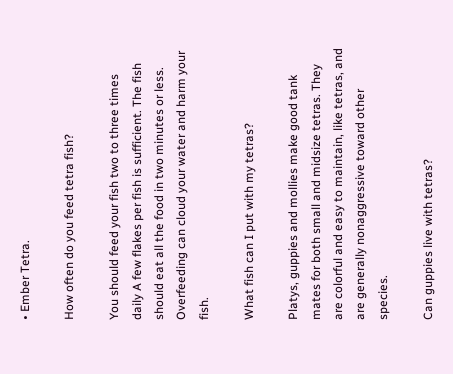• Ember Tetra.

How often do you feed tetra fish?

You should feed your fish two to three times daily A few flakes per fish is sufficient. The fish should eat all the food in two minutes or less. Overfeeding can cloud your water and harm your fish.

What fish can I put with my tetras?

Platys, guppies and mollies make good tank mates for both small and midsize tetras. They are colorful and easy to maintain, like tetras, and are generally nonaggressive toward other species.

Can guppies live with tetras?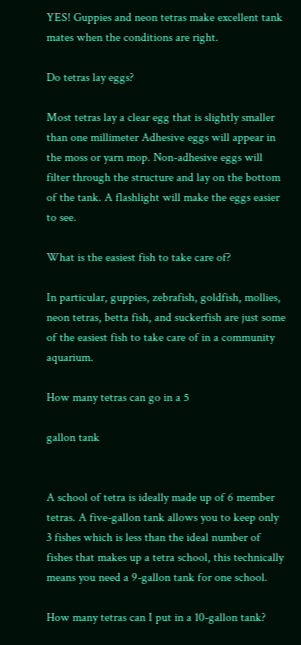YES! Guppies and neon tetras make excellent tank mates when the conditions are right.

Do tetras lay eggs?

Most tetras lay a clear egg that is slightly smaller than one millimeter Adhesive eggs will appear in the moss or yarn mop. Non-adhesive eggs will filter through the structure and lay on the bottom of the tank. A flashlight will make the eggs easier to see.

What is the easiest fish to take care of?

In particular, guppies, zebrafish, goldfish, mollies, neon tetras, betta fish, and suckerfish are just some of the easiest fish to take care of in a community aquarium.

How many tetras can go in a 5

gallon tank


A school of tetra is ideally made up of 6 member tetras. A five-gallon tank allows you to keep only 3 fishes which is less than the ideal number of fishes that makes up a tetra school, this technically means you need a 9-gallon tank for one school.

How many tetras can I put in a 10-gallon tank?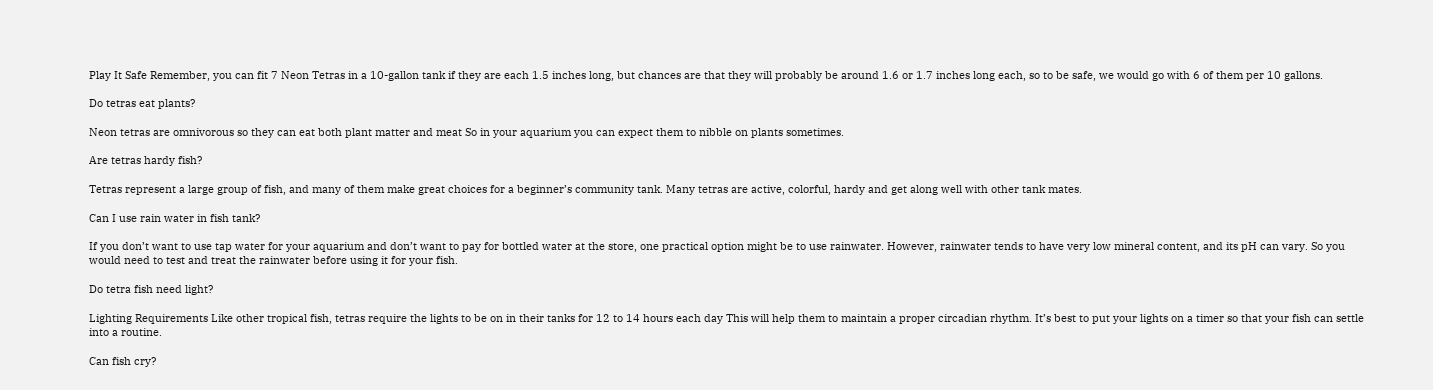Play It Safe Remember, you can fit 7 Neon Tetras in a 10-gallon tank if they are each 1.5 inches long, but chances are that they will probably be around 1.6 or 1.7 inches long each, so to be safe, we would go with 6 of them per 10 gallons.

Do tetras eat plants?

Neon tetras are omnivorous so they can eat both plant matter and meat So in your aquarium you can expect them to nibble on plants sometimes.

Are tetras hardy fish?

Tetras represent a large group of fish, and many of them make great choices for a beginner’s community tank. Many tetras are active, colorful, hardy and get along well with other tank mates.

Can I use rain water in fish tank?

If you don’t want to use tap water for your aquarium and don’t want to pay for bottled water at the store, one practical option might be to use rainwater. However, rainwater tends to have very low mineral content, and its pH can vary. So you would need to test and treat the rainwater before using it for your fish.

Do tetra fish need light?

Lighting Requirements Like other tropical fish, tetras require the lights to be on in their tanks for 12 to 14 hours each day This will help them to maintain a proper circadian rhythm. It’s best to put your lights on a timer so that your fish can settle into a routine.

Can fish cry?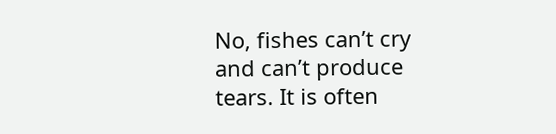No, fishes can’t cry and can’t produce tears. It is often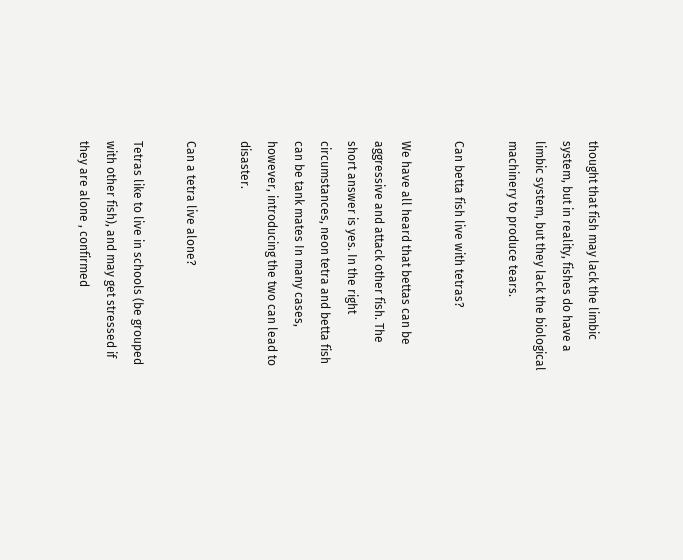thought that fish may lack the limbic system, but in reality, fishes do have a limbic system, but they lack the biological machinery to produce tears.

Can betta fish live with tetras?

We have all heard that bettas can be aggressive and attack other fish. The short answer is yes. In the right circumstances, neon tetra and betta fish can be tank mates In many cases, however, introducing the two can lead to disaster.

Can a tetra live alone?

Tetras like to live in schools (be grouped with other fish), and may get stressed if they are alone , confirmed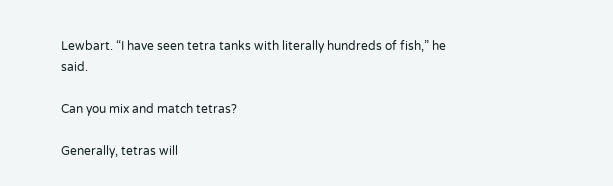Lewbart. “I have seen tetra tanks with literally hundreds of fish,” he said.

Can you mix and match tetras?

Generally, tetras will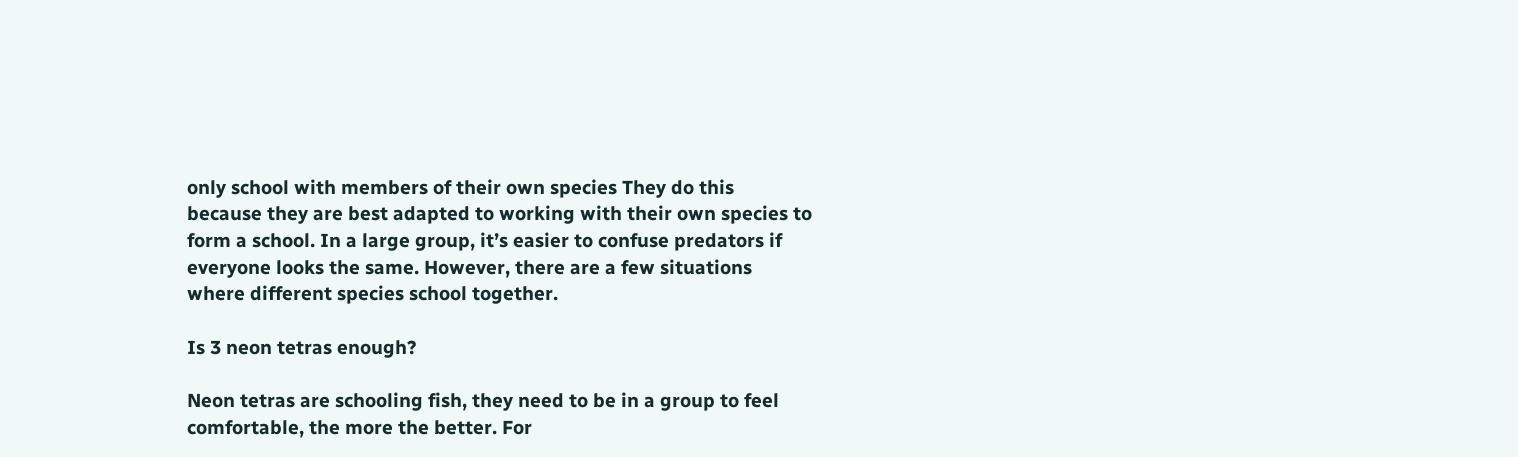only school with members of their own species They do this because they are best adapted to working with their own species to form a school. In a large group, it’s easier to confuse predators if everyone looks the same. However, there are a few situations where different species school together.

Is 3 neon tetras enough?

Neon tetras are schooling fish, they need to be in a group to feel comfortable, the more the better. For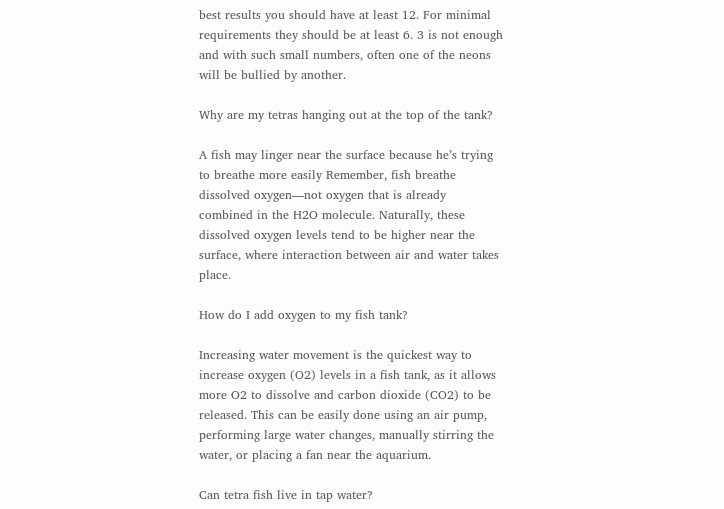best results you should have at least 12. For minimal requirements they should be at least 6. 3 is not enough and with such small numbers, often one of the neons will be bullied by another.

Why are my tetras hanging out at the top of the tank?

A fish may linger near the surface because he’s trying to breathe more easily Remember, fish breathe dissolved oxygen—not oxygen that is already combined in the H2O molecule. Naturally, these dissolved oxygen levels tend to be higher near the surface, where interaction between air and water takes place.

How do I add oxygen to my fish tank?

Increasing water movement is the quickest way to increase oxygen (O2) levels in a fish tank, as it allows more O2 to dissolve and carbon dioxide (CO2) to be released. This can be easily done using an air pump, performing large water changes, manually stirring the water, or placing a fan near the aquarium.

Can tetra fish live in tap water?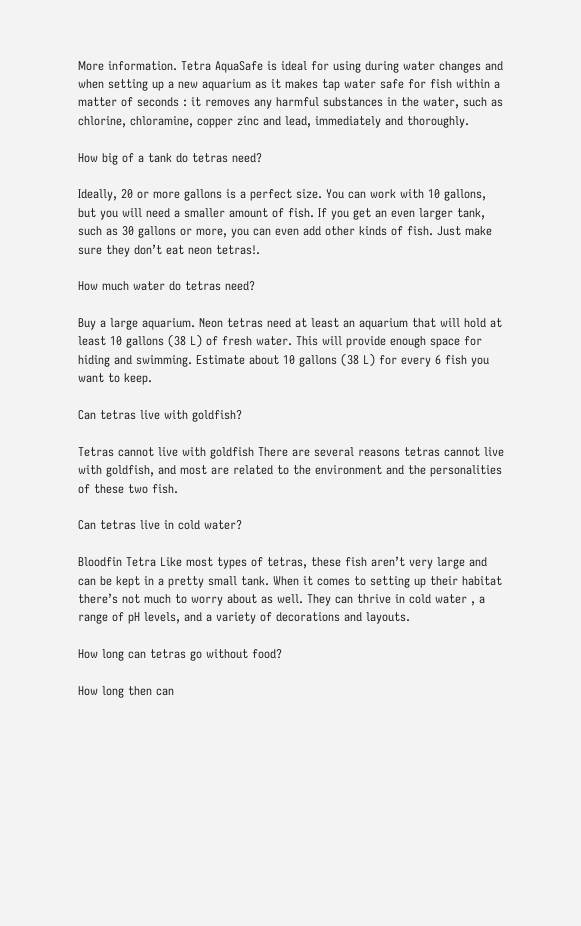More information. Tetra AquaSafe is ideal for using during water changes and when setting up a new aquarium as it makes tap water safe for fish within a matter of seconds : it removes any harmful substances in the water, such as chlorine, chloramine, copper zinc and lead, immediately and thoroughly.

How big of a tank do tetras need?

Ideally, 20 or more gallons is a perfect size. You can work with 10 gallons, but you will need a smaller amount of fish. If you get an even larger tank, such as 30 gallons or more, you can even add other kinds of fish. Just make sure they don’t eat neon tetras!.

How much water do tetras need?

Buy a large aquarium. Neon tetras need at least an aquarium that will hold at least 10 gallons (38 L) of fresh water. This will provide enough space for hiding and swimming. Estimate about 10 gallons (38 L) for every 6 fish you want to keep.

Can tetras live with goldfish?

Tetras cannot live with goldfish There are several reasons tetras cannot live with goldfish, and most are related to the environment and the personalities of these two fish.

Can tetras live in cold water?

Bloodfin Tetra Like most types of tetras, these fish aren’t very large and can be kept in a pretty small tank. When it comes to setting up their habitat there’s not much to worry about as well. They can thrive in cold water , a range of pH levels, and a variety of decorations and layouts.

How long can tetras go without food?

How long then can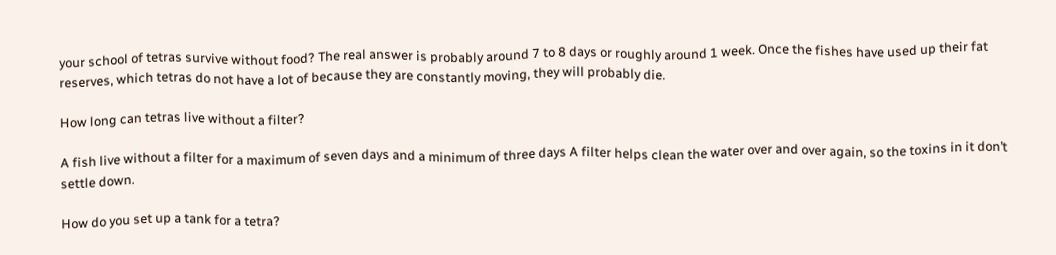your school of tetras survive without food? The real answer is probably around 7 to 8 days or roughly around 1 week. Once the fishes have used up their fat reserves, which tetras do not have a lot of because they are constantly moving, they will probably die.

How long can tetras live without a filter?

A fish live without a filter for a maximum of seven days and a minimum of three days A filter helps clean the water over and over again, so the toxins in it don’t settle down.

How do you set up a tank for a tetra?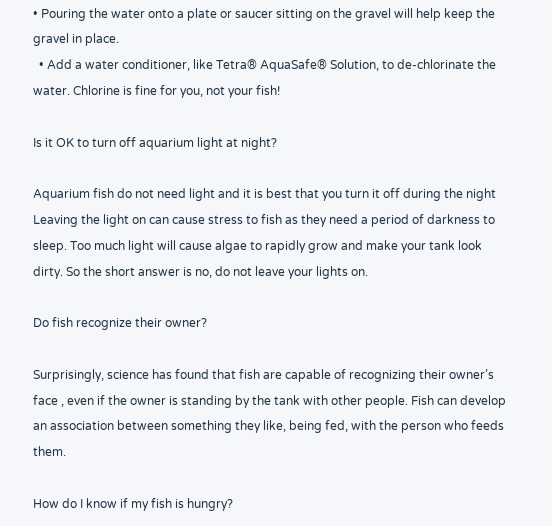• Pouring the water onto a plate or saucer sitting on the gravel will help keep the gravel in place.
  • Add a water conditioner, like Tetra® AquaSafe® Solution, to de-chlorinate the water. Chlorine is fine for you, not your fish!

Is it OK to turn off aquarium light at night?

Aquarium fish do not need light and it is best that you turn it off during the night Leaving the light on can cause stress to fish as they need a period of darkness to sleep. Too much light will cause algae to rapidly grow and make your tank look dirty. So the short answer is no, do not leave your lights on.

Do fish recognize their owner?

Surprisingly, science has found that fish are capable of recognizing their owner’s face , even if the owner is standing by the tank with other people. Fish can develop an association between something they like, being fed, with the person who feeds them.

How do I know if my fish is hungry?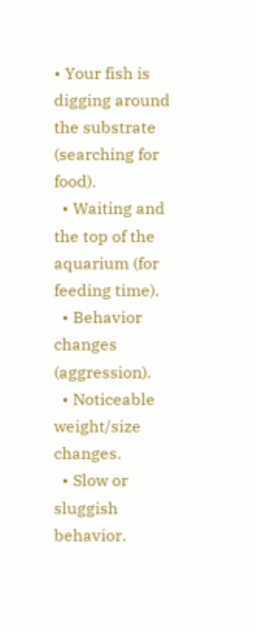• Your fish is digging around the substrate (searching for food).
  • Waiting and the top of the aquarium (for feeding time).
  • Behavior changes (aggression).
  • Noticeable weight/size changes.
  • Slow or sluggish behavior.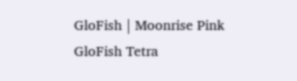GloFish | Moonrise Pink GloFish Tetra